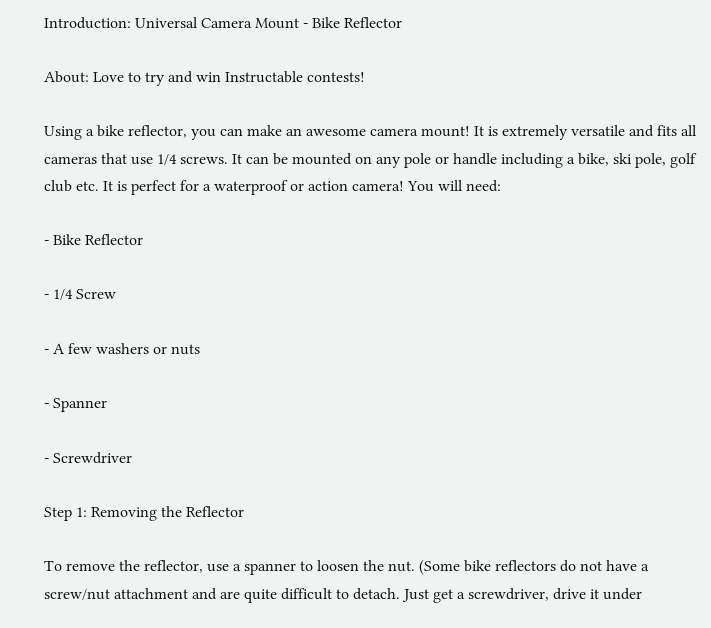Introduction: Universal Camera Mount - Bike Reflector

About: Love to try and win Instructable contests!

Using a bike reflector, you can make an awesome camera mount! It is extremely versatile and fits all cameras that use 1/4 screws. It can be mounted on any pole or handle including a bike, ski pole, golf club etc. It is perfect for a waterproof or action camera! You will need:

- Bike Reflector

- 1/4 Screw

- A few washers or nuts

- Spanner

- Screwdriver

Step 1: Removing the Reflector

To remove the reflector, use a spanner to loosen the nut. (Some bike reflectors do not have a screw/nut attachment and are quite difficult to detach. Just get a screwdriver, drive it under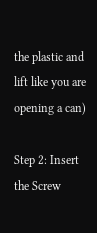the plastic and lift like you are opening a can)

Step 2: Insert the Screw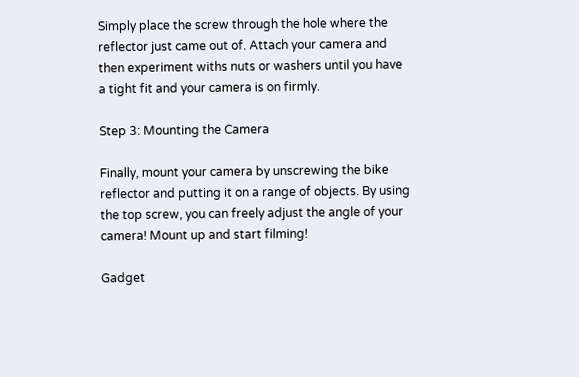Simply place the screw through the hole where the reflector just came out of. Attach your camera and then experiment withs nuts or washers until you have a tight fit and your camera is on firmly.

Step 3: Mounting the Camera

Finally, mount your camera by unscrewing the bike reflector and putting it on a range of objects. By using the top screw, you can freely adjust the angle of your camera! Mount up and start filming!

Gadget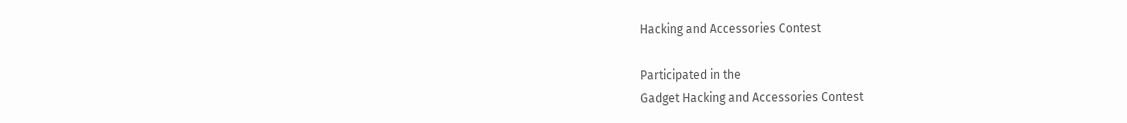Hacking and Accessories Contest

Participated in the
Gadget Hacking and Accessories Contest